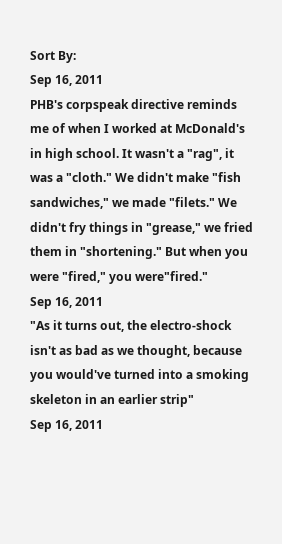Sort By:
Sep 16, 2011
PHB's corpspeak directive reminds me of when I worked at McDonald's in high school. It wasn't a "rag", it was a "cloth." We didn't make "fish sandwiches," we made "filets." We didn't fry things in "grease," we fried them in "shortening." But when you were "fired," you were"fired."
Sep 16, 2011
"As it turns out, the electro-shock isn't as bad as we thought, because you would've turned into a smoking skeleton in an earlier strip"
Sep 16, 2011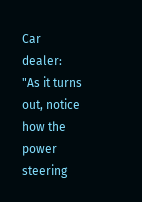Car dealer: "As it turns out, notice how the power steering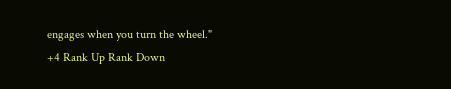engages when you turn the wheel."
+4 Rank Up Rank Down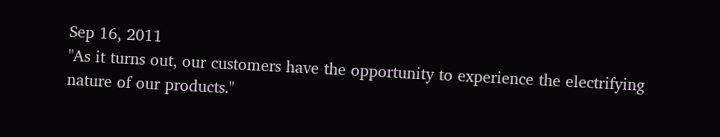Sep 16, 2011
"As it turns out, our customers have the opportunity to experience the electrifying nature of our products."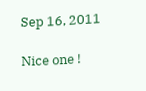Sep 16, 2011

Nice one !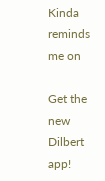Kinda reminds me on

Get the new Dilbert app!